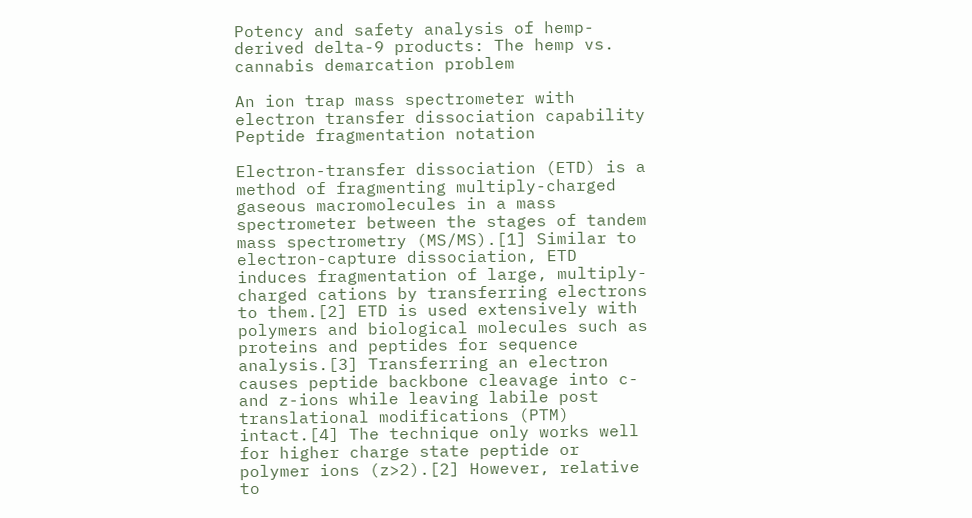Potency and safety analysis of hemp-derived delta-9 products: The hemp vs. cannabis demarcation problem

An ion trap mass spectrometer with electron transfer dissociation capability
Peptide fragmentation notation

Electron-transfer dissociation (ETD) is a method of fragmenting multiply-charged gaseous macromolecules in a mass spectrometer between the stages of tandem mass spectrometry (MS/MS).[1] Similar to electron-capture dissociation, ETD induces fragmentation of large, multiply-charged cations by transferring electrons to them.[2] ETD is used extensively with polymers and biological molecules such as proteins and peptides for sequence analysis.[3] Transferring an electron causes peptide backbone cleavage into c- and z-ions while leaving labile post translational modifications (PTM) intact.[4] The technique only works well for higher charge state peptide or polymer ions (z>2).[2] However, relative to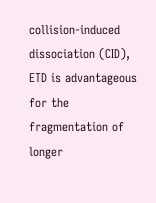collision-induced dissociation (CID), ETD is advantageous for the fragmentation of longer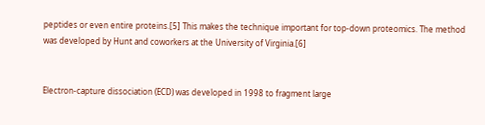peptides or even entire proteins.[5] This makes the technique important for top-down proteomics. The method was developed by Hunt and coworkers at the University of Virginia.[6]


Electron-capture dissociation (ECD) was developed in 1998 to fragment large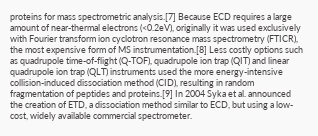proteins for mass spectrometric analysis.[7] Because ECD requires a large amount of near-thermal electrons (<0.2eV), originally it was used exclusively with Fourier transform ion cyclotron resonance mass spectrometry (FTICR), the most expensive form of MS instrumentation.[8] Less costly options such as quadrupole time-of-flight (Q-TOF), quadrupole ion trap (QIT) and linear quadrupole ion trap (QLT) instruments used the more energy-intensive collision-induced dissociation method (CID), resulting in random fragmentation of peptides and proteins.[9] In 2004 Syka et al. announced the creation of ETD, a dissociation method similar to ECD, but using a low-cost, widely available commercial spectrometer.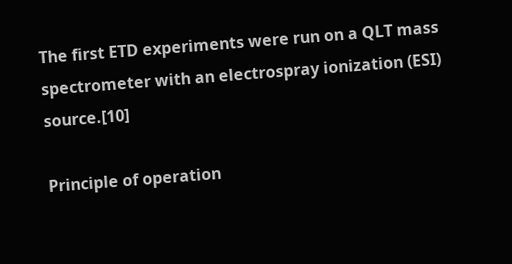The first ETD experiments were run on a QLT mass spectrometer with an electrospray ionization (ESI) source.[10]

Principle of operation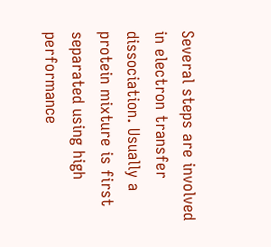Several steps are involved in electron transfer dissociation. Usually a protein mixture is first separated using high performance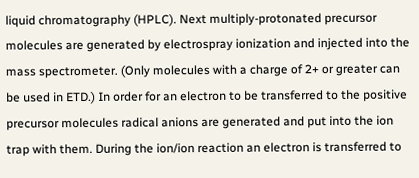liquid chromatography (HPLC). Next multiply-protonated precursor molecules are generated by electrospray ionization and injected into the mass spectrometer. (Only molecules with a charge of 2+ or greater can be used in ETD.) In order for an electron to be transferred to the positive precursor molecules radical anions are generated and put into the ion trap with them. During the ion/ion reaction an electron is transferred to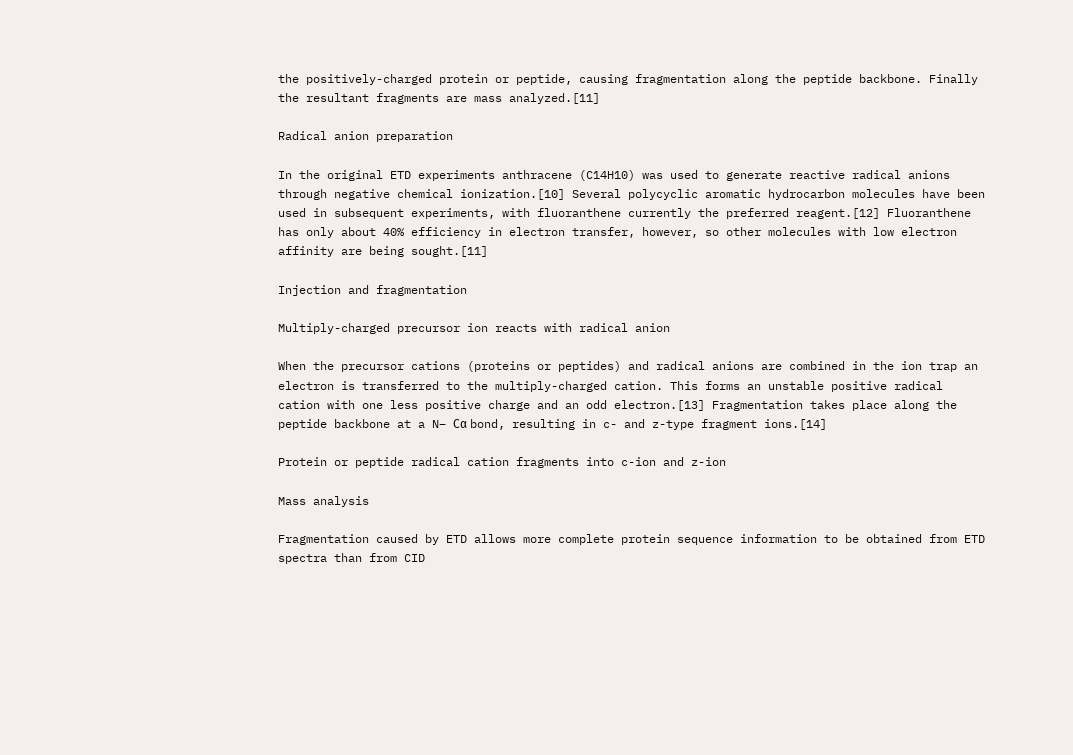the positively-charged protein or peptide, causing fragmentation along the peptide backbone. Finally the resultant fragments are mass analyzed.[11]

Radical anion preparation

In the original ETD experiments anthracene (C14H10) was used to generate reactive radical anions through negative chemical ionization.[10] Several polycyclic aromatic hydrocarbon molecules have been used in subsequent experiments, with fluoranthene currently the preferred reagent.[12] Fluoranthene has only about 40% efficiency in electron transfer, however, so other molecules with low electron affinity are being sought.[11]

Injection and fragmentation

Multiply-charged precursor ion reacts with radical anion

When the precursor cations (proteins or peptides) and radical anions are combined in the ion trap an electron is transferred to the multiply-charged cation. This forms an unstable positive radical cation with one less positive charge and an odd electron.[13] Fragmentation takes place along the peptide backbone at a N− Cα bond, resulting in c- and z-type fragment ions.[14]

Protein or peptide radical cation fragments into c-ion and z-ion

Mass analysis

Fragmentation caused by ETD allows more complete protein sequence information to be obtained from ETD spectra than from CID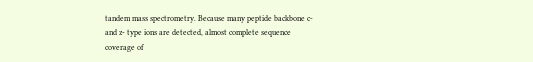tandem mass spectrometry. Because many peptide backbone c- and z- type ions are detected, almost complete sequence coverage of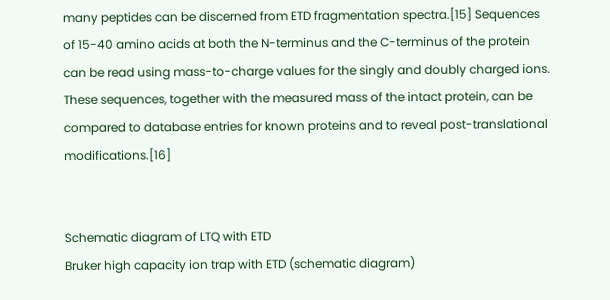many peptides can be discerned from ETD fragmentation spectra.[15] Sequences of 15-40 amino acids at both the N-terminus and the C-terminus of the protein can be read using mass-to-charge values for the singly and doubly charged ions. These sequences, together with the measured mass of the intact protein, can be compared to database entries for known proteins and to reveal post-translational modifications.[16]


Schematic diagram of LTQ with ETD
Bruker high capacity ion trap with ETD (schematic diagram)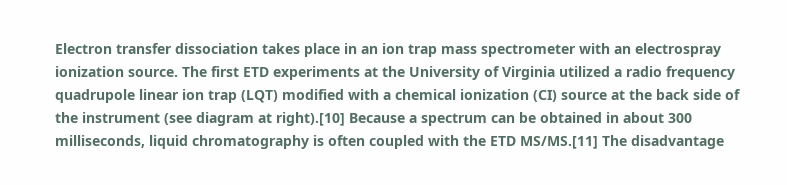Electron transfer dissociation takes place in an ion trap mass spectrometer with an electrospray ionization source. The first ETD experiments at the University of Virginia utilized a radio frequency quadrupole linear ion trap (LQT) modified with a chemical ionization (CI) source at the back side of the instrument (see diagram at right).[10] Because a spectrum can be obtained in about 300 milliseconds, liquid chromatography is often coupled with the ETD MS/MS.[11] The disadvantage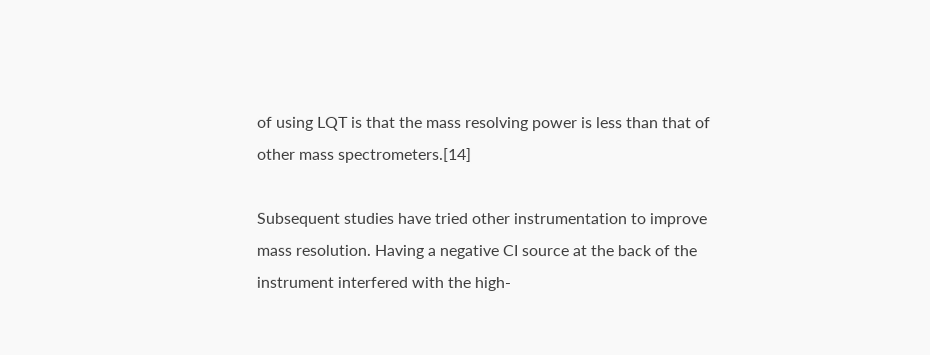of using LQT is that the mass resolving power is less than that of other mass spectrometers.[14]

Subsequent studies have tried other instrumentation to improve mass resolution. Having a negative CI source at the back of the instrument interfered with the high-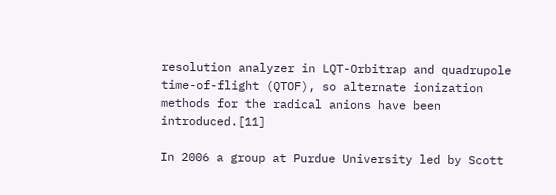resolution analyzer in LQT-Orbitrap and quadrupole time-of-flight (QTOF), so alternate ionization methods for the radical anions have been introduced.[11]

In 2006 a group at Purdue University led by Scott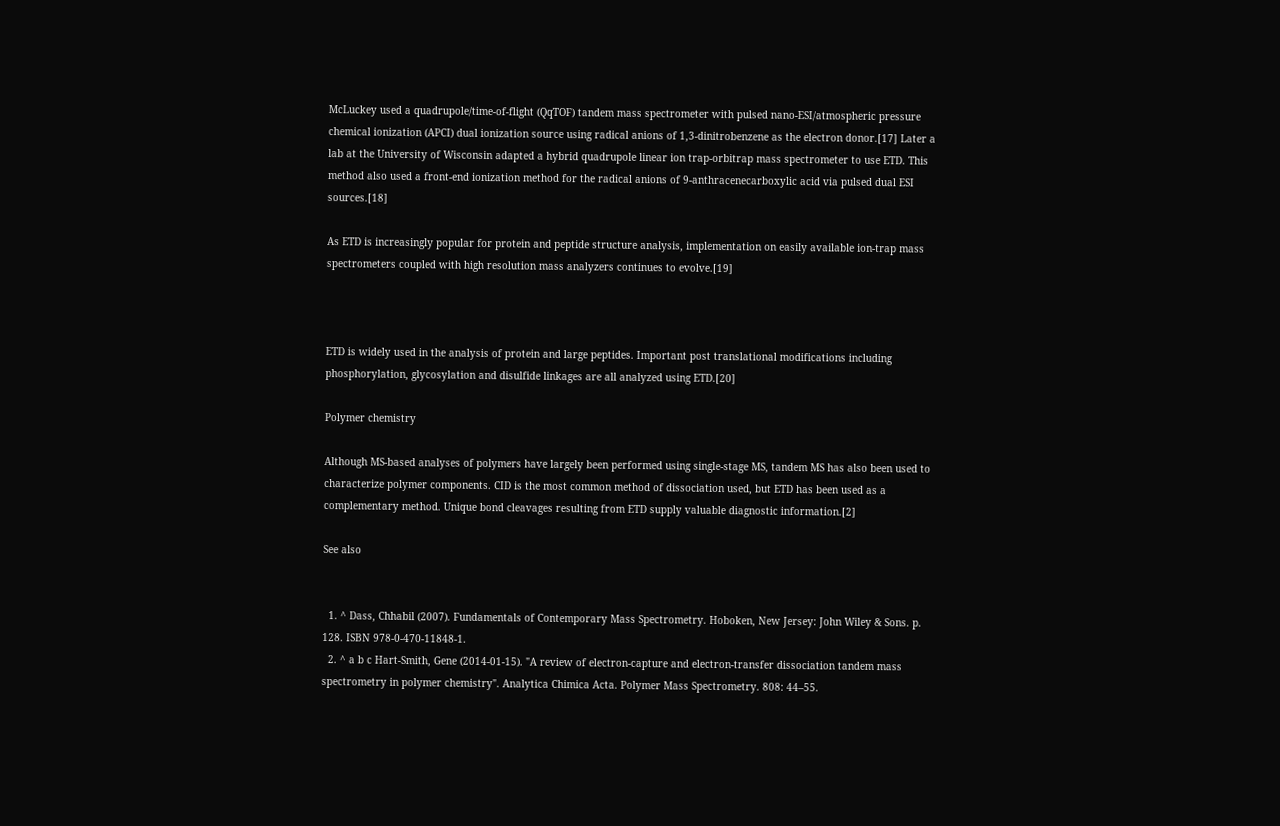McLuckey used a quadrupole/time-of-flight (QqTOF) tandem mass spectrometer with pulsed nano-ESI/atmospheric pressure chemical ionization (APCI) dual ionization source using radical anions of 1,3-dinitrobenzene as the electron donor.[17] Later a lab at the University of Wisconsin adapted a hybrid quadrupole linear ion trap-orbitrap mass spectrometer to use ETD. This method also used a front-end ionization method for the radical anions of 9-anthracenecarboxylic acid via pulsed dual ESI sources.[18]

As ETD is increasingly popular for protein and peptide structure analysis, implementation on easily available ion-trap mass spectrometers coupled with high resolution mass analyzers continues to evolve.[19]



ETD is widely used in the analysis of protein and large peptides. Important post translational modifications including phosphorylation, glycosylation and disulfide linkages are all analyzed using ETD.[20]

Polymer chemistry

Although MS-based analyses of polymers have largely been performed using single-stage MS, tandem MS has also been used to characterize polymer components. CID is the most common method of dissociation used, but ETD has been used as a complementary method. Unique bond cleavages resulting from ETD supply valuable diagnostic information.[2]

See also


  1. ^ Dass, Chhabil (2007). Fundamentals of Contemporary Mass Spectrometry. Hoboken, New Jersey: John Wiley & Sons. p. 128. ISBN 978-0-470-11848-1.
  2. ^ a b c Hart-Smith, Gene (2014-01-15). "A review of electron-capture and electron-transfer dissociation tandem mass spectrometry in polymer chemistry". Analytica Chimica Acta. Polymer Mass Spectrometry. 808: 44–55.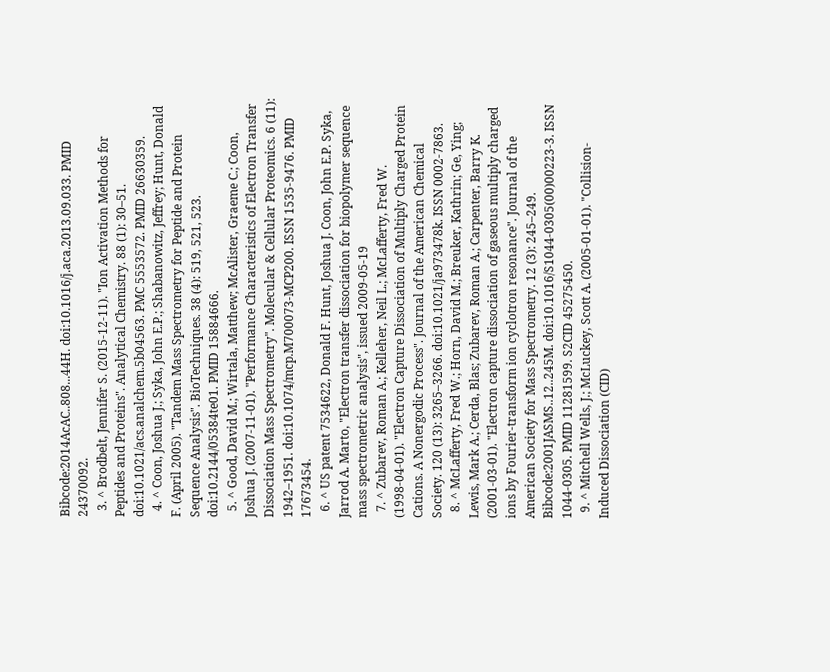Bibcode:2014AcAC..808...44H. doi:10.1016/j.aca.2013.09.033. PMID 24370092.
  3. ^ Brodbelt, Jennifer S. (2015-12-11). "Ion Activation Methods for Peptides and Proteins". Analytical Chemistry. 88 (1): 30–51. doi:10.1021/acs.analchem.5b04563. PMC 5553572. PMID 26630359.
  4. ^ Coon, Joshua J.; Syka, John E.P.; Shabanowitz, Jeffrey; Hunt, Donald F. (April 2005). "Tandem Mass Spectrometry for Peptide and Protein Sequence Analysis". BioTechniques. 38 (4): 519, 521, 523. doi:10.2144/05384te01. PMID 15884666.
  5. ^ Good, David M.; Wirtala, Matthew; McAlister, Graeme C.; Coon, Joshua J. (2007-11-01). "Performance Characteristics of Electron Transfer Dissociation Mass Spectrometry". Molecular & Cellular Proteomics. 6 (11): 1942–1951. doi:10.1074/mcp.M700073-MCP200. ISSN 1535-9476. PMID 17673454.
  6. ^ US patent 7534622, Donald F. Hunt, Joshua J. Coon, John E.P. Syka, Jarrod A. Marto, "Electron transfer dissociation for biopolymer sequence mass spectrometric analysis", issued 2009-05-19
  7. ^ Zubarev, Roman A.; Kelleher, Neil L.; McLafferty, Fred W. (1998-04-01). "Electron Capture Dissociation of Multiply Charged Protein Cations. A Nonergodic Process". Journal of the American Chemical Society. 120 (13): 3265–3266. doi:10.1021/ja973478k. ISSN 0002-7863.
  8. ^ McLafferty, Fred W.; Horn, David M.; Breuker, Kathrin; Ge, Ying; Lewis, Mark A.; Cerda, Blas; Zubarev, Roman A.; Carpenter, Barry K. (2001-03-01). "Electron capture dissociation of gaseous multiply charged ions by Fourier-transform ion cyclotron resonance". Journal of the American Society for Mass Spectrometry. 12 (3): 245–249. Bibcode:2001JASMS..12..245M. doi:10.1016/S1044-0305(00)00223-3. ISSN 1044-0305. PMID 11281599. S2CID 45275450.
  9. ^ Mitchell Wells, J.; McLuckey, Scott A. (2005-01-01). "Collision-Induced Dissociation (CID)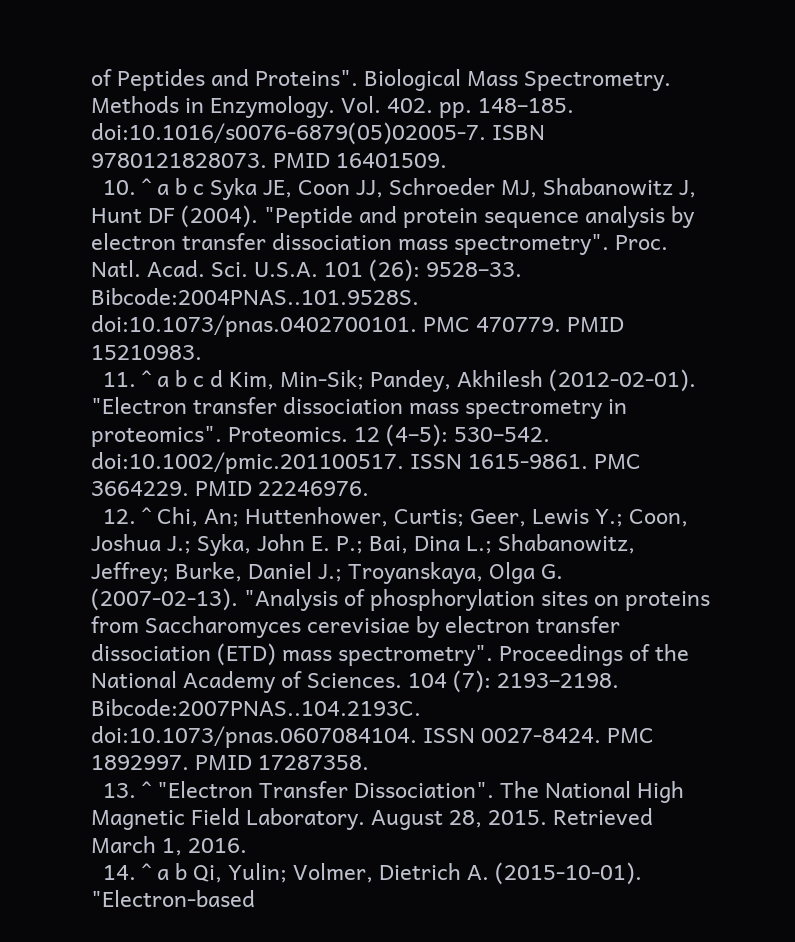of Peptides and Proteins". Biological Mass Spectrometry. Methods in Enzymology. Vol. 402. pp. 148–185. doi:10.1016/s0076-6879(05)02005-7. ISBN 9780121828073. PMID 16401509.
  10. ^ a b c Syka JE, Coon JJ, Schroeder MJ, Shabanowitz J, Hunt DF (2004). "Peptide and protein sequence analysis by electron transfer dissociation mass spectrometry". Proc. Natl. Acad. Sci. U.S.A. 101 (26): 9528–33. Bibcode:2004PNAS..101.9528S. doi:10.1073/pnas.0402700101. PMC 470779. PMID 15210983.
  11. ^ a b c d Kim, Min-Sik; Pandey, Akhilesh (2012-02-01). "Electron transfer dissociation mass spectrometry in proteomics". Proteomics. 12 (4–5): 530–542. doi:10.1002/pmic.201100517. ISSN 1615-9861. PMC 3664229. PMID 22246976.
  12. ^ Chi, An; Huttenhower, Curtis; Geer, Lewis Y.; Coon, Joshua J.; Syka, John E. P.; Bai, Dina L.; Shabanowitz, Jeffrey; Burke, Daniel J.; Troyanskaya, Olga G. (2007-02-13). "Analysis of phosphorylation sites on proteins from Saccharomyces cerevisiae by electron transfer dissociation (ETD) mass spectrometry". Proceedings of the National Academy of Sciences. 104 (7): 2193–2198. Bibcode:2007PNAS..104.2193C. doi:10.1073/pnas.0607084104. ISSN 0027-8424. PMC 1892997. PMID 17287358.
  13. ^ "Electron Transfer Dissociation". The National High Magnetic Field Laboratory. August 28, 2015. Retrieved March 1, 2016.
  14. ^ a b Qi, Yulin; Volmer, Dietrich A. (2015-10-01). "Electron-based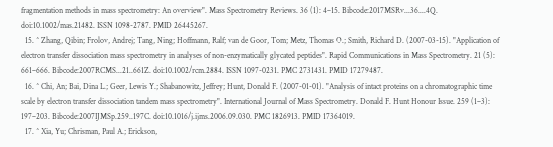fragmentation methods in mass spectrometry: An overview". Mass Spectrometry Reviews. 36 (1): 4–15. Bibcode:2017MSRv...36....4Q. doi:10.1002/mas.21482. ISSN 1098-2787. PMID 26445267.
  15. ^ Zhang, Qibin; Frolov, Andrej; Tang, Ning; Hoffmann, Ralf; van de Goor, Tom; Metz, Thomas O.; Smith, Richard D. (2007-03-15). "Application of electron transfer dissociation mass spectrometry in analyses of non-enzymatically glycated peptides". Rapid Communications in Mass Spectrometry. 21 (5): 661–666. Bibcode:2007RCMS...21..661Z. doi:10.1002/rcm.2884. ISSN 1097-0231. PMC 2731431. PMID 17279487.
  16. ^ Chi, An; Bai, Dina L.; Geer, Lewis Y.; Shabanowitz, Jeffrey; Hunt, Donald F. (2007-01-01). "Analysis of intact proteins on a chromatographic time scale by electron transfer dissociation tandem mass spectrometry". International Journal of Mass Spectrometry. Donald F. Hunt Honour Issue. 259 (1–3): 197–203. Bibcode:2007IJMSp.259..197C. doi:10.1016/j.ijms.2006.09.030. PMC 1826913. PMID 17364019.
  17. ^ Xia, Yu; Chrisman, Paul A.; Erickson,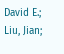David E.; Liu, Jian;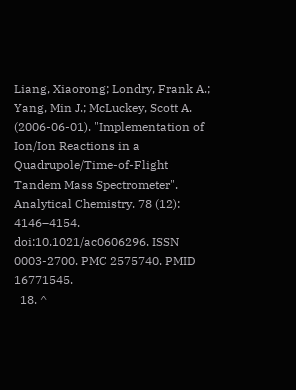Liang, Xiaorong; Londry, Frank A.; Yang, Min J.; McLuckey, Scott A. (2006-06-01). "Implementation of Ion/Ion Reactions in a Quadrupole/Time-of-Flight Tandem Mass Spectrometer". Analytical Chemistry. 78 (12): 4146–4154. doi:10.1021/ac0606296. ISSN 0003-2700. PMC 2575740. PMID 16771545.
  18. ^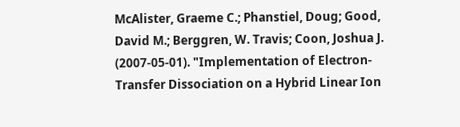McAlister, Graeme C.; Phanstiel, Doug; Good, David M.; Berggren, W. Travis; Coon, Joshua J. (2007-05-01). "Implementation of Electron-Transfer Dissociation on a Hybrid Linear Ion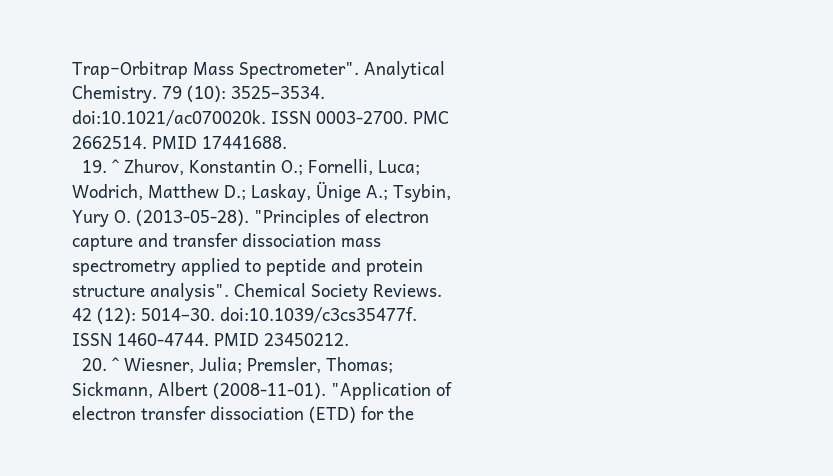Trap−Orbitrap Mass Spectrometer". Analytical Chemistry. 79 (10): 3525–3534. doi:10.1021/ac070020k. ISSN 0003-2700. PMC 2662514. PMID 17441688.
  19. ^ Zhurov, Konstantin O.; Fornelli, Luca; Wodrich, Matthew D.; Laskay, Ünige A.; Tsybin, Yury O. (2013-05-28). "Principles of electron capture and transfer dissociation mass spectrometry applied to peptide and protein structure analysis". Chemical Society Reviews. 42 (12): 5014–30. doi:10.1039/c3cs35477f. ISSN 1460-4744. PMID 23450212.
  20. ^ Wiesner, Julia; Premsler, Thomas; Sickmann, Albert (2008-11-01). "Application of electron transfer dissociation (ETD) for the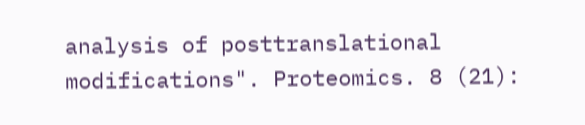analysis of posttranslational modifications". Proteomics. 8 (21):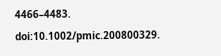4466–4483. doi:10.1002/pmic.200800329.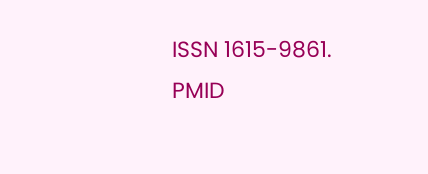ISSN 1615-9861. PMID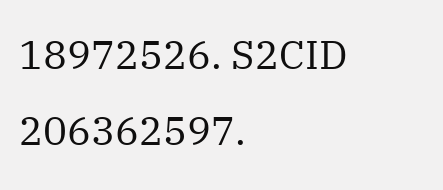18972526. S2CID 206362597.